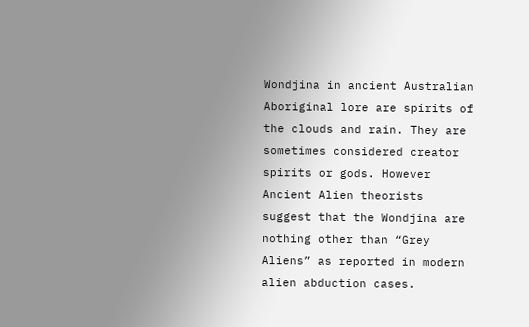Wondjina in ancient Australian Aboriginal lore are spirits of the clouds and rain. They are sometimes considered creator spirits or gods. However Ancient Alien theorists suggest that the Wondjina are nothing other than “Grey Aliens” as reported in modern alien abduction cases.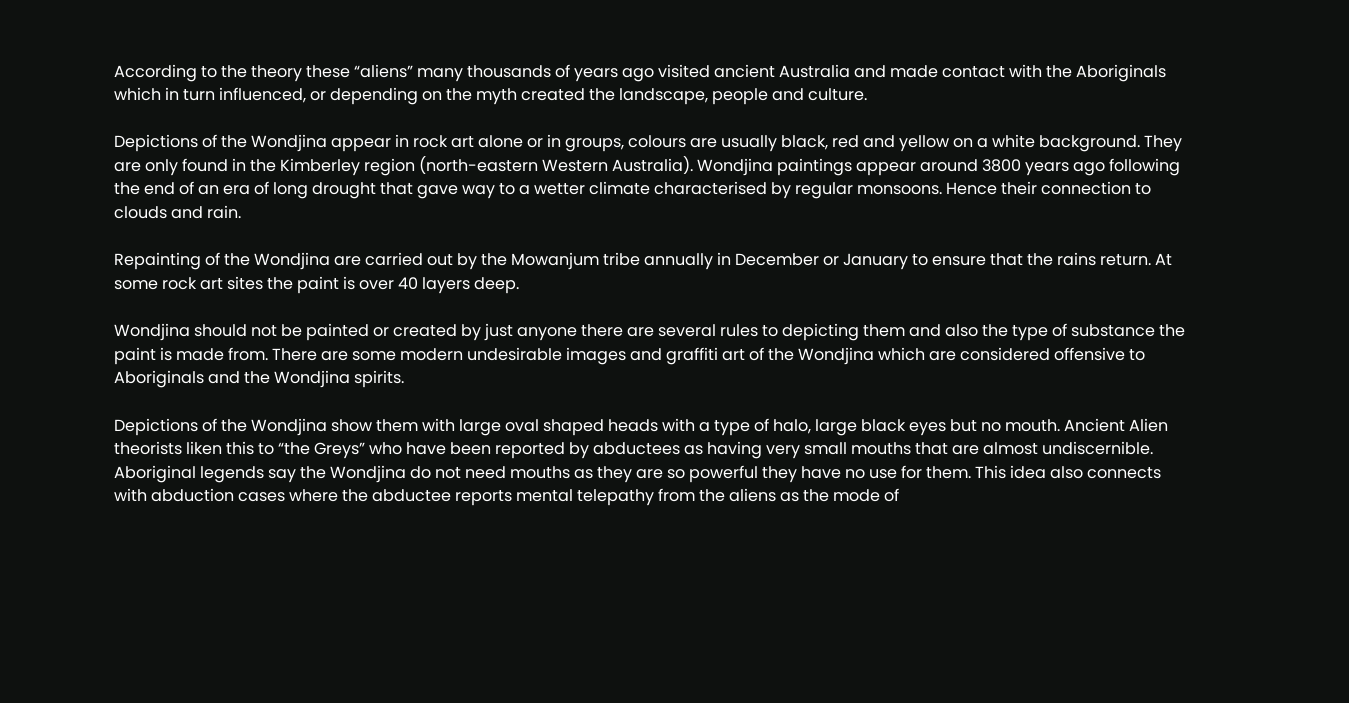According to the theory these “aliens” many thousands of years ago visited ancient Australia and made contact with the Aboriginals which in turn influenced, or depending on the myth created the landscape, people and culture.

Depictions of the Wondjina appear in rock art alone or in groups, colours are usually black, red and yellow on a white background. They are only found in the Kimberley region (north-eastern Western Australia). Wondjina paintings appear around 3800 years ago following the end of an era of long drought that gave way to a wetter climate characterised by regular monsoons. Hence their connection to clouds and rain.

Repainting of the Wondjina are carried out by the Mowanjum tribe annually in December or January to ensure that the rains return. At some rock art sites the paint is over 40 layers deep.

Wondjina should not be painted or created by just anyone there are several rules to depicting them and also the type of substance the paint is made from. There are some modern undesirable images and graffiti art of the Wondjina which are considered offensive to Aboriginals and the Wondjina spirits.

Depictions of the Wondjina show them with large oval shaped heads with a type of halo, large black eyes but no mouth. Ancient Alien theorists liken this to “the Greys” who have been reported by abductees as having very small mouths that are almost undiscernible. Aboriginal legends say the Wondjina do not need mouths as they are so powerful they have no use for them. This idea also connects with abduction cases where the abductee reports mental telepathy from the aliens as the mode of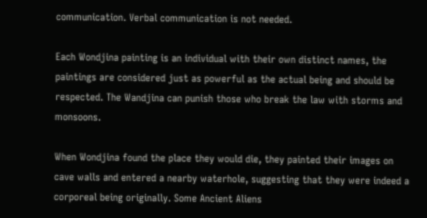communication. Verbal communication is not needed.

Each Wondjina painting is an individual with their own distinct names, the paintings are considered just as powerful as the actual being and should be respected. The Wandjina can punish those who break the law with storms and monsoons.

When Wondjina found the place they would die, they painted their images on cave walls and entered a nearby waterhole, suggesting that they were indeed a corporeal being originally. Some Ancient Aliens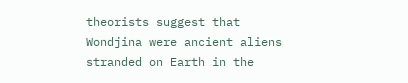theorists suggest that Wondjina were ancient aliens stranded on Earth in the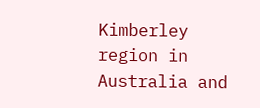Kimberley region in Australia and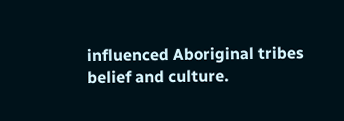influenced Aboriginal tribes belief and culture.